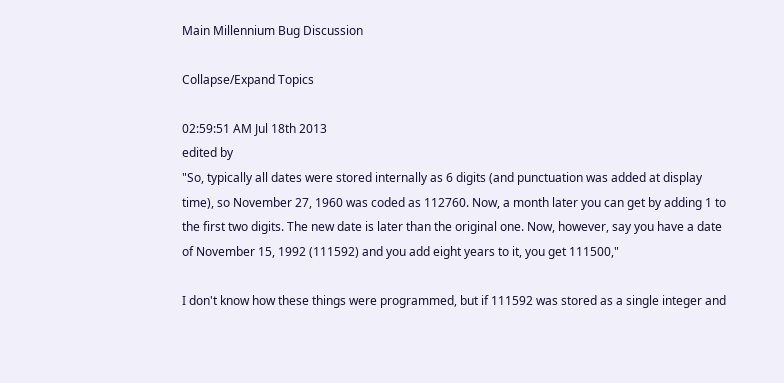Main Millennium Bug Discussion

Collapse/Expand Topics

02:59:51 AM Jul 18th 2013
edited by
"So, typically all dates were stored internally as 6 digits (and punctuation was added at display time), so November 27, 1960 was coded as 112760. Now, a month later you can get by adding 1 to the first two digits. The new date is later than the original one. Now, however, say you have a date of November 15, 1992 (111592) and you add eight years to it, you get 111500,"

I don't know how these things were programmed, but if 111592 was stored as a single integer and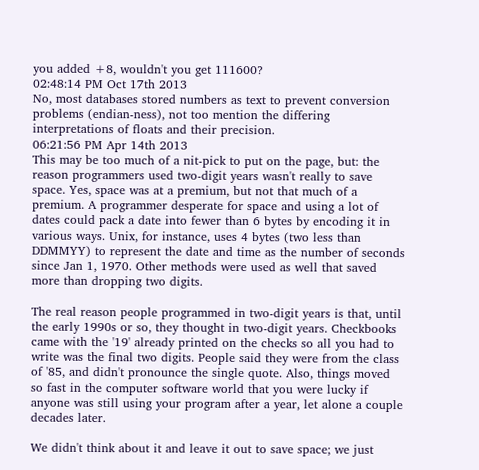you added +8, wouldn't you get 111600?
02:48:14 PM Oct 17th 2013
No, most databases stored numbers as text to prevent conversion problems (endian-ness), not too mention the differing interpretations of floats and their precision.
06:21:56 PM Apr 14th 2013
This may be too much of a nit-pick to put on the page, but: the reason programmers used two-digit years wasn't really to save space. Yes, space was at a premium, but not that much of a premium. A programmer desperate for space and using a lot of dates could pack a date into fewer than 6 bytes by encoding it in various ways. Unix, for instance, uses 4 bytes (two less than DDMMYY) to represent the date and time as the number of seconds since Jan 1, 1970. Other methods were used as well that saved more than dropping two digits.

The real reason people programmed in two-digit years is that, until the early 1990s or so, they thought in two-digit years. Checkbooks came with the '19' already printed on the checks so all you had to write was the final two digits. People said they were from the class of '85, and didn't pronounce the single quote. Also, things moved so fast in the computer software world that you were lucky if anyone was still using your program after a year, let alone a couple decades later.

We didn't think about it and leave it out to save space; we just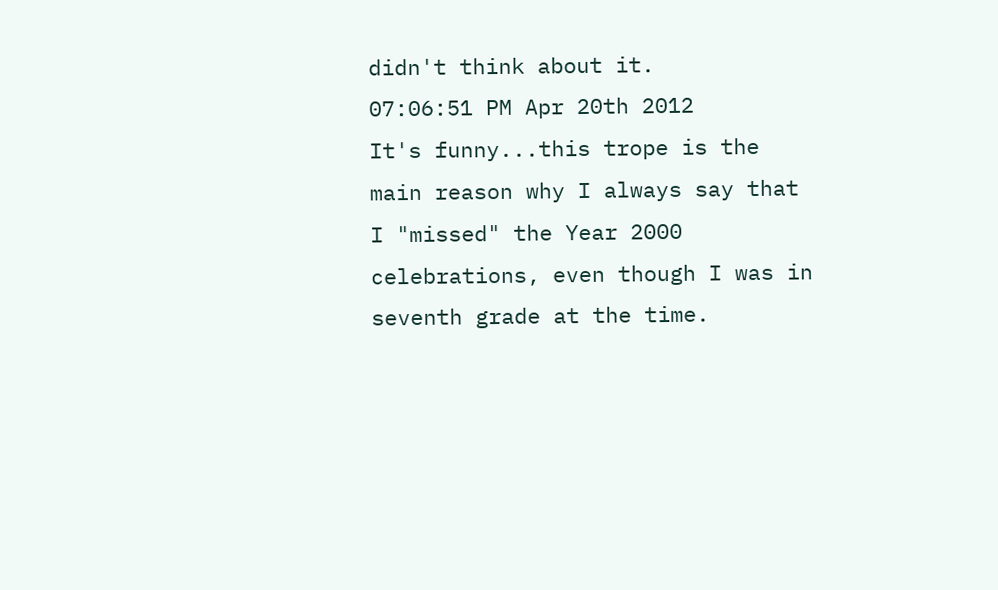didn't think about it.
07:06:51 PM Apr 20th 2012
It's funny...this trope is the main reason why I always say that I "missed" the Year 2000 celebrations, even though I was in seventh grade at the time.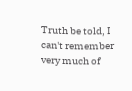Truth be told, I can't remember very much of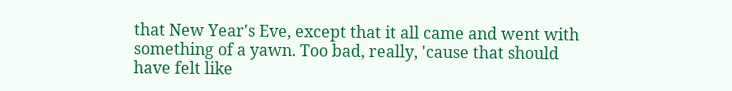that New Year's Eve, except that it all came and went with something of a yawn. Too bad, really, 'cause that should have felt like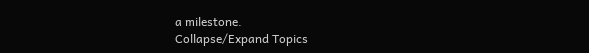a milestone.
Collapse/Expand Topics